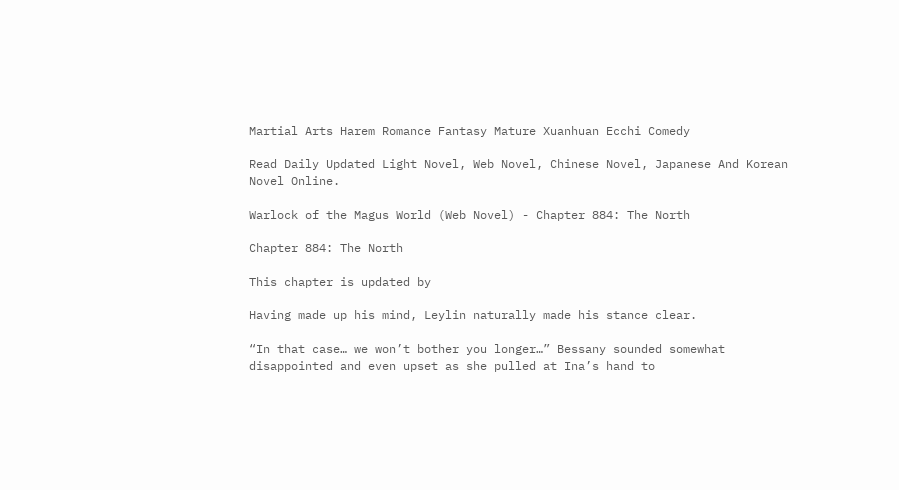Martial Arts Harem Romance Fantasy Mature Xuanhuan Ecchi Comedy

Read Daily Updated Light Novel, Web Novel, Chinese Novel, Japanese And Korean Novel Online.

Warlock of the Magus World (Web Novel) - Chapter 884: The North

Chapter 884: The North

This chapter is updated by

Having made up his mind, Leylin naturally made his stance clear.

“In that case… we won’t bother you longer…” Bessany sounded somewhat disappointed and even upset as she pulled at Ina’s hand to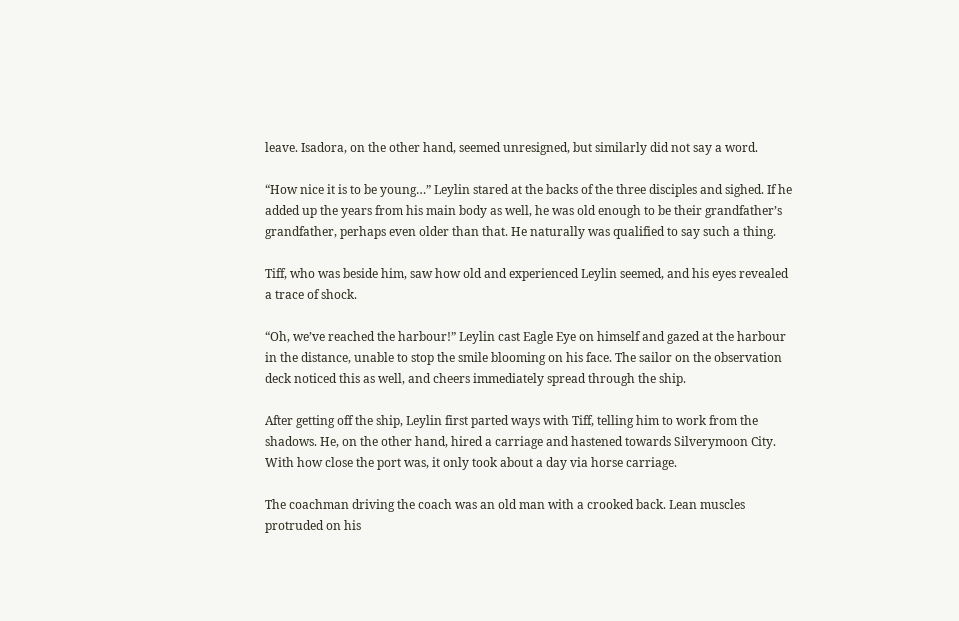leave. Isadora, on the other hand, seemed unresigned, but similarly did not say a word.

“How nice it is to be young…” Leylin stared at the backs of the three disciples and sighed. If he added up the years from his main body as well, he was old enough to be their grandfather’s grandfather, perhaps even older than that. He naturally was qualified to say such a thing.

Tiff, who was beside him, saw how old and experienced Leylin seemed, and his eyes revealed a trace of shock.

“Oh, we’ve reached the harbour!” Leylin cast Eagle Eye on himself and gazed at the harbour in the distance, unable to stop the smile blooming on his face. The sailor on the observation deck noticed this as well, and cheers immediately spread through the ship.

After getting off the ship, Leylin first parted ways with Tiff, telling him to work from the shadows. He, on the other hand, hired a carriage and hastened towards Silverymoon City. With how close the port was, it only took about a day via horse carriage.

The coachman driving the coach was an old man with a crooked back. Lean muscles protruded on his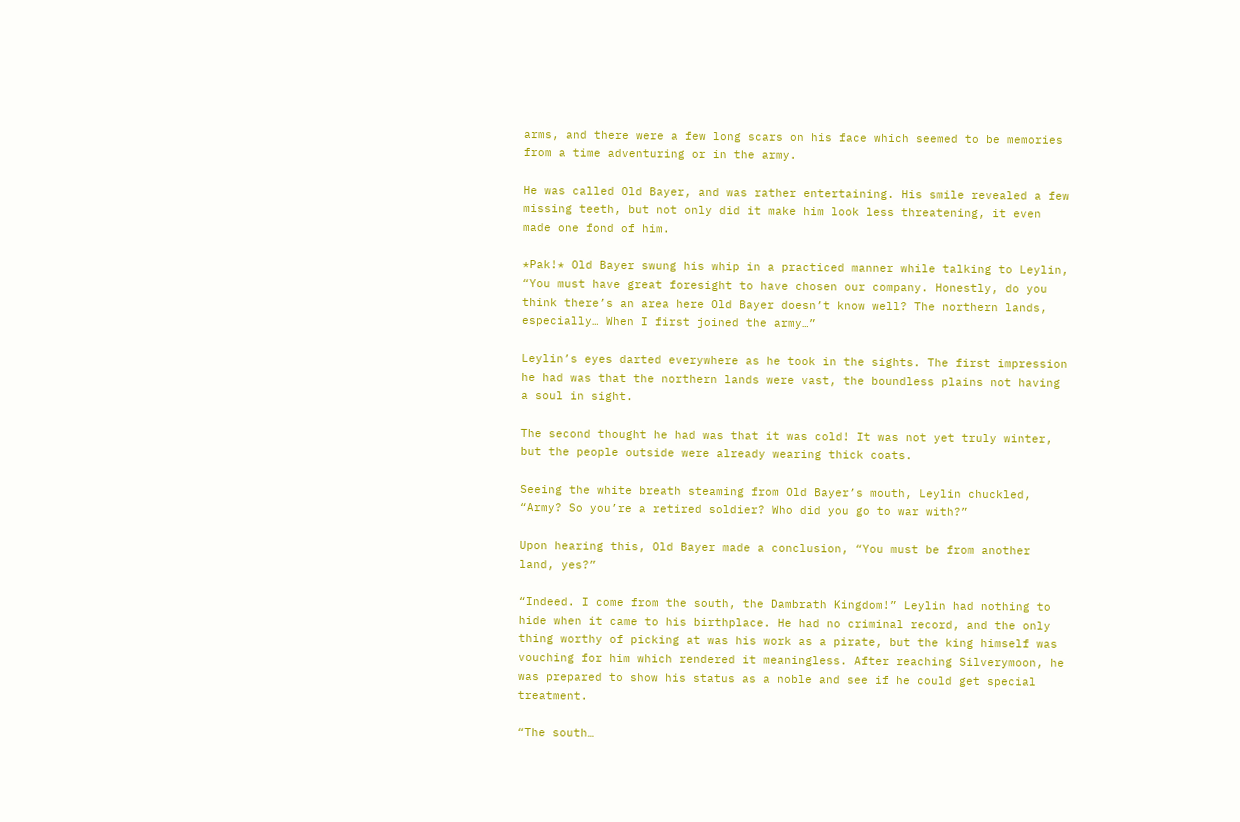arms, and there were a few long scars on his face which seemed to be memories from a time adventuring or in the army.

He was called Old Bayer, and was rather entertaining. His smile revealed a few missing teeth, but not only did it make him look less threatening, it even made one fond of him.

*Pak!* Old Bayer swung his whip in a practiced manner while talking to Leylin, “You must have great foresight to have chosen our company. Honestly, do you think there’s an area here Old Bayer doesn’t know well? The northern lands, especially… When I first joined the army…”

Leylin’s eyes darted everywhere as he took in the sights. The first impression he had was that the northern lands were vast, the boundless plains not having a soul in sight.

The second thought he had was that it was cold! It was not yet truly winter, but the people outside were already wearing thick coats.

Seeing the white breath steaming from Old Bayer’s mouth, Leylin chuckled, “Army? So you’re a retired soldier? Who did you go to war with?”

Upon hearing this, Old Bayer made a conclusion, “You must be from another land, yes?”

“Indeed. I come from the south, the Dambrath Kingdom!” Leylin had nothing to hide when it came to his birthplace. He had no criminal record, and the only thing worthy of picking at was his work as a pirate, but the king himself was vouching for him which rendered it meaningless. After reaching Silverymoon, he was prepared to show his status as a noble and see if he could get special treatment.

“The south…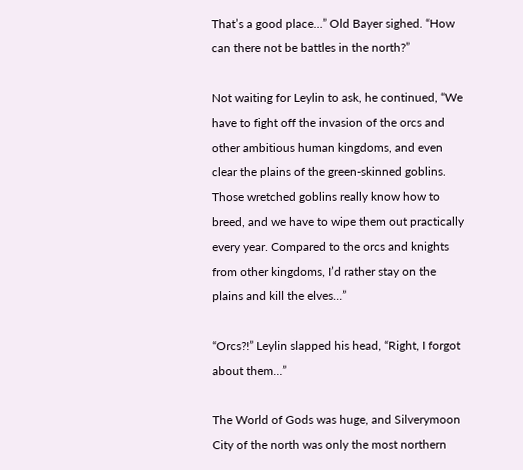That’s a good place…” Old Bayer sighed. “How can there not be battles in the north?”

Not waiting for Leylin to ask, he continued, “We have to fight off the invasion of the orcs and other ambitious human kingdoms, and even clear the plains of the green-skinned goblins. Those wretched goblins really know how to breed, and we have to wipe them out practically every year. Compared to the orcs and knights from other kingdoms, I’d rather stay on the plains and kill the elves…”

“Orcs?!” Leylin slapped his head, “Right, I forgot about them…”

The World of Gods was huge, and Silverymoon City of the north was only the most northern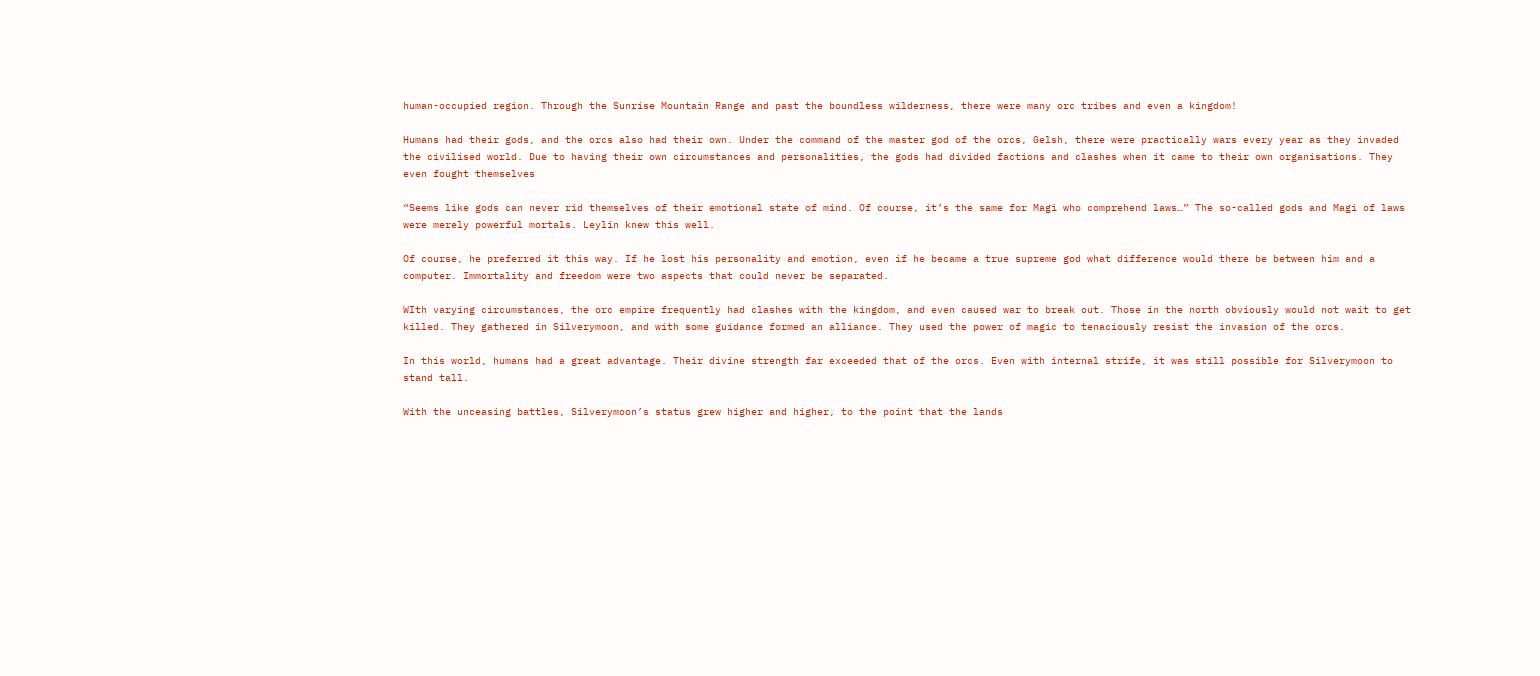human-occupied region. Through the Sunrise Mountain Range and past the boundless wilderness, there were many orc tribes and even a kingdom!

Humans had their gods, and the orcs also had their own. Under the command of the master god of the orcs, Gelsh, there were practically wars every year as they invaded the civilised world. Due to having their own circumstances and personalities, the gods had divided factions and clashes when it came to their own organisations. They even fought themselves

“Seems like gods can never rid themselves of their emotional state of mind. Of course, it’s the same for Magi who comprehend laws…” The so-called gods and Magi of laws were merely powerful mortals. Leylin knew this well.

Of course, he preferred it this way. If he lost his personality and emotion, even if he became a true supreme god what difference would there be between him and a computer. Immortality and freedom were two aspects that could never be separated.

WIth varying circumstances, the orc empire frequently had clashes with the kingdom, and even caused war to break out. Those in the north obviously would not wait to get killed. They gathered in Silverymoon, and with some guidance formed an alliance. They used the power of magic to tenaciously resist the invasion of the orcs.

In this world, humans had a great advantage. Their divine strength far exceeded that of the orcs. Even with internal strife, it was still possible for Silverymoon to stand tall.

With the unceasing battles, Silverymoon’s status grew higher and higher, to the point that the lands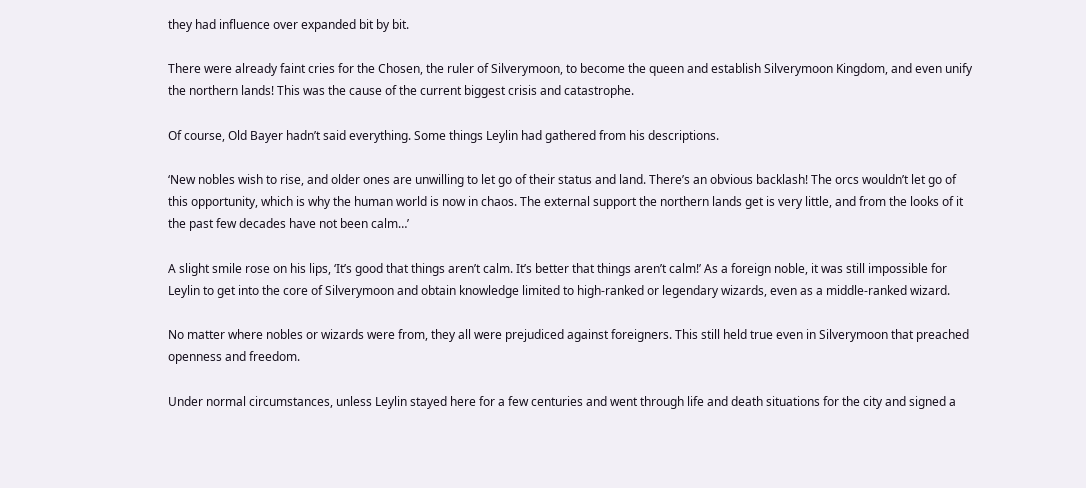they had influence over expanded bit by bit.

There were already faint cries for the Chosen, the ruler of Silverymoon, to become the queen and establish Silverymoon Kingdom, and even unify the northern lands! This was the cause of the current biggest crisis and catastrophe.

Of course, Old Bayer hadn’t said everything. Some things Leylin had gathered from his descriptions.

‘New nobles wish to rise, and older ones are unwilling to let go of their status and land. There’s an obvious backlash! The orcs wouldn’t let go of this opportunity, which is why the human world is now in chaos. The external support the northern lands get is very little, and from the looks of it the past few decades have not been calm…’

A slight smile rose on his lips, ‘It’s good that things aren’t calm. It’s better that things aren’t calm!’ As a foreign noble, it was still impossible for Leylin to get into the core of Silverymoon and obtain knowledge limited to high-ranked or legendary wizards, even as a middle-ranked wizard.

No matter where nobles or wizards were from, they all were prejudiced against foreigners. This still held true even in Silverymoon that preached openness and freedom.

Under normal circumstances, unless Leylin stayed here for a few centuries and went through life and death situations for the city and signed a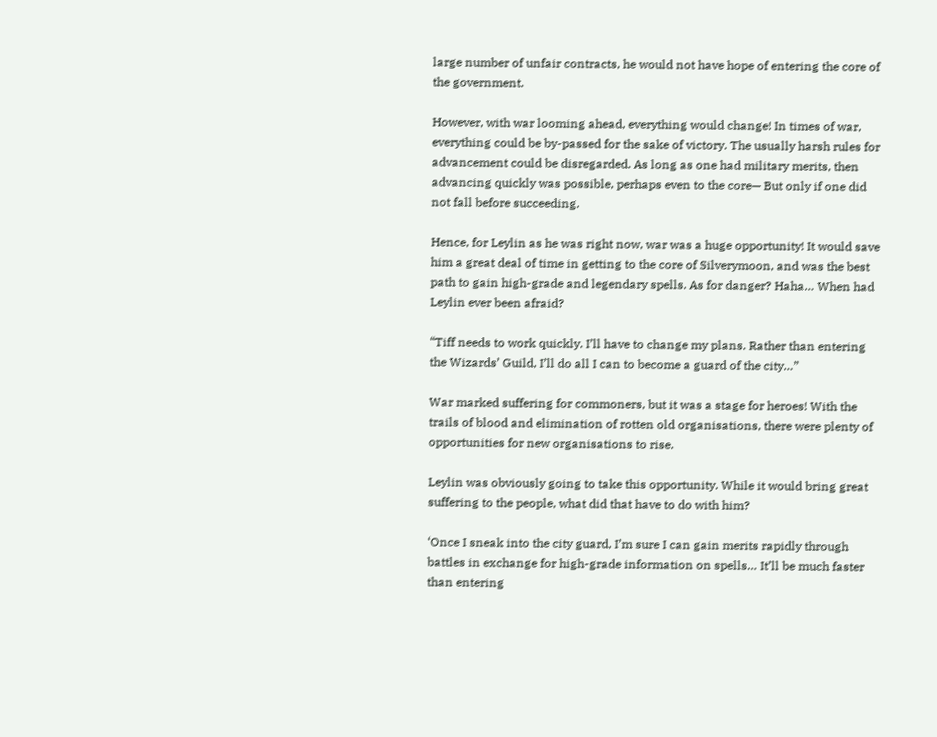large number of unfair contracts, he would not have hope of entering the core of the government.

However, with war looming ahead, everything would change! In times of war, everything could be by-passed for the sake of victory. The usually harsh rules for advancement could be disregarded. As long as one had military merits, then advancing quickly was possible, perhaps even to the core— But only if one did not fall before succeeding.

Hence, for Leylin as he was right now, war was a huge opportunity! It would save him a great deal of time in getting to the core of Silverymoon, and was the best path to gain high-grade and legendary spells. As for danger? Haha… When had Leylin ever been afraid?

“Tiff needs to work quickly. I’ll have to change my plans. Rather than entering the Wizards’ Guild, I’ll do all I can to become a guard of the city…”

War marked suffering for commoners, but it was a stage for heroes! With the trails of blood and elimination of rotten old organisations, there were plenty of opportunities for new organisations to rise.

Leylin was obviously going to take this opportunity. While it would bring great suffering to the people, what did that have to do with him?

‘Once I sneak into the city guard, I’m sure I can gain merits rapidly through battles in exchange for high-grade information on spells… It’ll be much faster than entering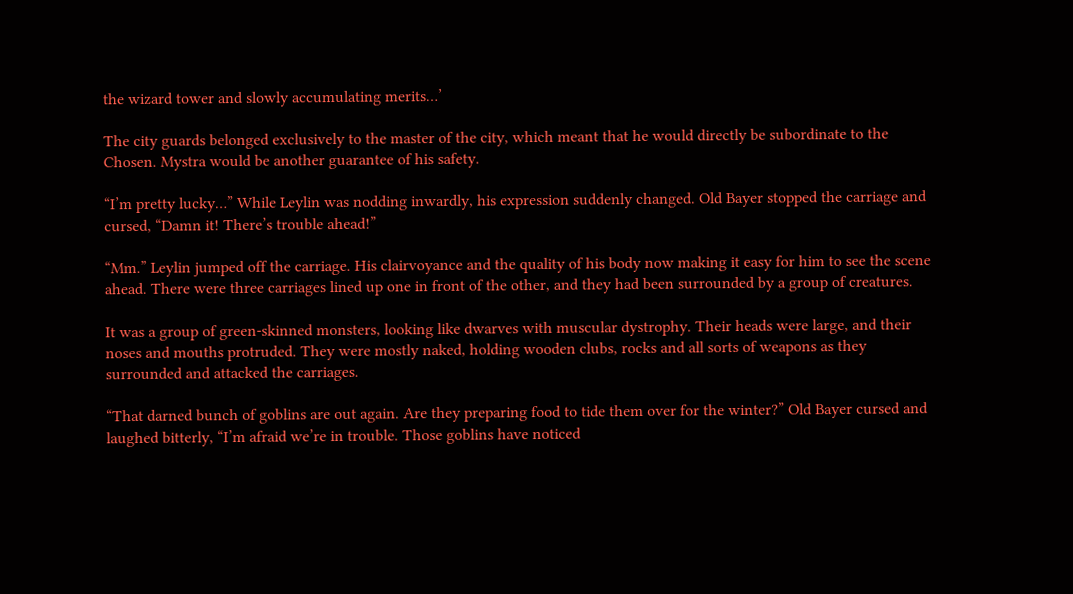the wizard tower and slowly accumulating merits…’

The city guards belonged exclusively to the master of the city, which meant that he would directly be subordinate to the Chosen. Mystra would be another guarantee of his safety.

“I’m pretty lucky…” While Leylin was nodding inwardly, his expression suddenly changed. Old Bayer stopped the carriage and cursed, “Damn it! There’s trouble ahead!”

“Mm.” Leylin jumped off the carriage. His clairvoyance and the quality of his body now making it easy for him to see the scene ahead. There were three carriages lined up one in front of the other, and they had been surrounded by a group of creatures.

It was a group of green-skinned monsters, looking like dwarves with muscular dystrophy. Their heads were large, and their noses and mouths protruded. They were mostly naked, holding wooden clubs, rocks and all sorts of weapons as they surrounded and attacked the carriages.

“That darned bunch of goblins are out again. Are they preparing food to tide them over for the winter?” Old Bayer cursed and laughed bitterly, “I’m afraid we’re in trouble. Those goblins have noticed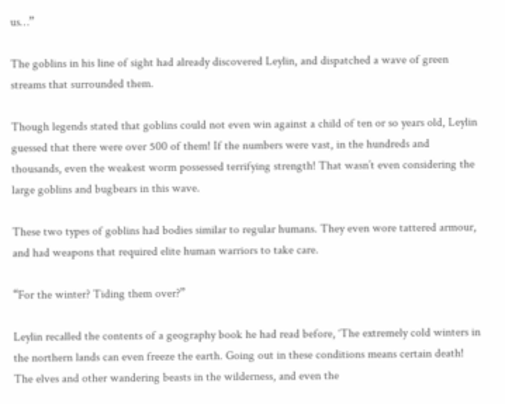us…”

The goblins in his line of sight had already discovered Leylin, and dispatched a wave of green streams that surrounded them.

Though legends stated that goblins could not even win against a child of ten or so years old, Leylin guessed that there were over 500 of them! If the numbers were vast, in the hundreds and thousands, even the weakest worm possessed terrifying strength! That wasn’t even considering the large goblins and bugbears in this wave.

These two types of goblins had bodies similar to regular humans. They even wore tattered armour, and had weapons that required elite human warriors to take care.

“For the winter? Tiding them over?”

Leylin recalled the contents of a geography book he had read before, ‘The extremely cold winters in the northern lands can even freeze the earth. Going out in these conditions means certain death! The elves and other wandering beasts in the wilderness, and even the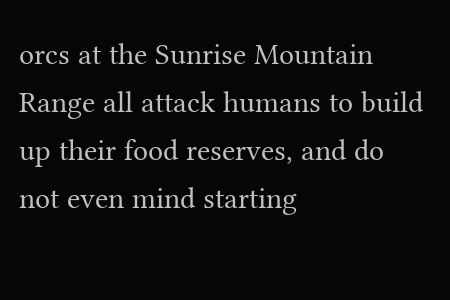orcs at the Sunrise Mountain Range all attack humans to build up their food reserves, and do not even mind starting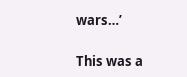wars…’

This was a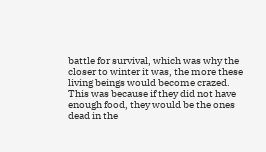battle for survival, which was why the closer to winter it was, the more these living beings would become crazed. This was because if they did not have enough food, they would be the ones dead in the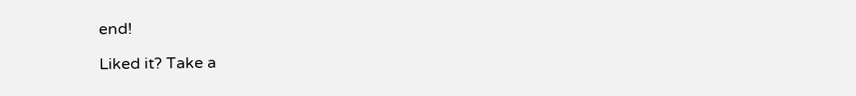end!

Liked it? Take a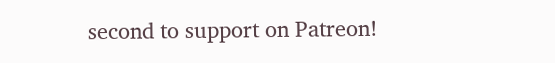second to support on Patreon!